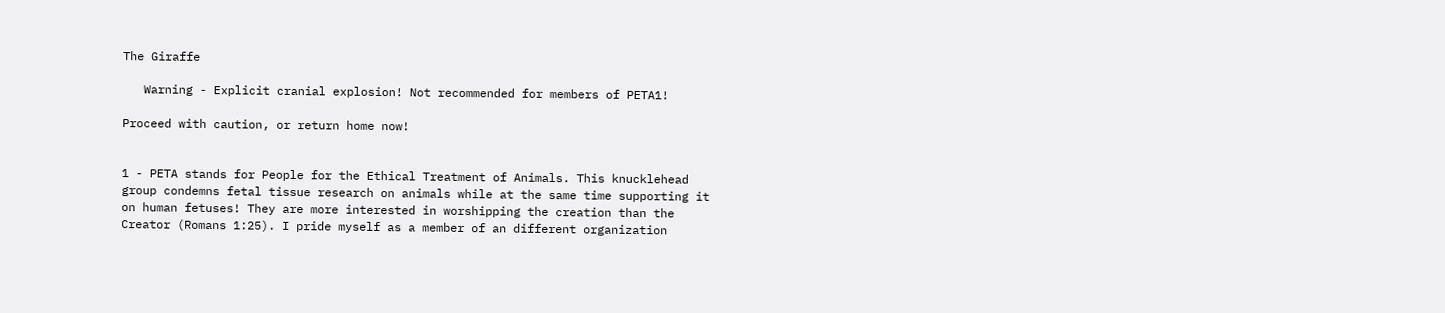The Giraffe

   Warning - Explicit cranial explosion! Not recommended for members of PETA1!

Proceed with caution, or return home now!


1 - PETA stands for People for the Ethical Treatment of Animals. This knucklehead group condemns fetal tissue research on animals while at the same time supporting it on human fetuses! They are more interested in worshipping the creation than the Creator (Romans 1:25). I pride myself as a member of an different organization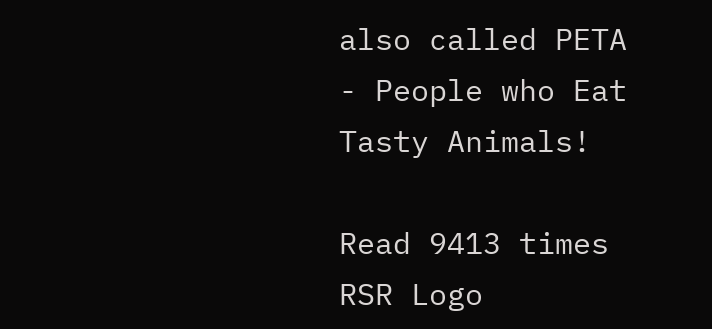also called PETA - People who Eat Tasty Animals!

Read 9413 times
RSR Logo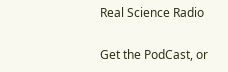Real Science Radio

Get the PodCast, or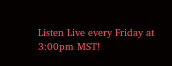Listen Live every Friday at 3:00pm MST!